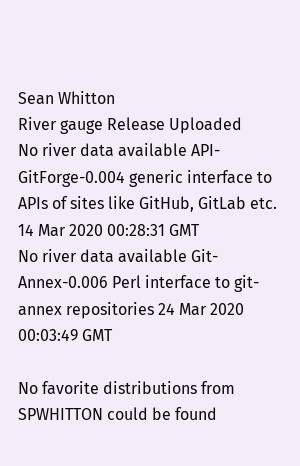Sean Whitton
River gauge Release Uploaded
No river data available API-GitForge-0.004 generic interface to APIs of sites like GitHub, GitLab etc. 14 Mar 2020 00:28:31 GMT
No river data available Git-Annex-0.006 Perl interface to git-annex repositories 24 Mar 2020 00:03:49 GMT

No favorite distributions from SPWHITTON could be found